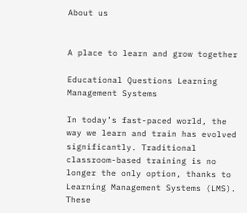About us


A place to learn and grow together

Educational Questions Learning Management Systems

In today’s fast-paced world, the way we learn and train has evolved significantly. Traditional classroom-based training is no longer the only option, thanks to Learning Management Systems (LMS). These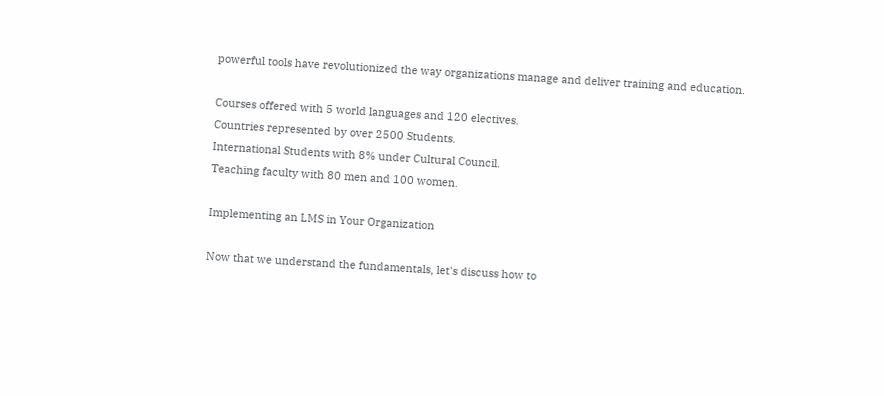powerful tools have revolutionized the way organizations manage and deliver training and education.

Courses offered with 5 world languages and 120 electives.
Countries represented by over 2500 Students.
International Students with 8% under Cultural Council.
Teaching faculty with 80 men and 100 women.

Implementing an LMS in Your Organization

Now that we understand the fundamentals, let's discuss how to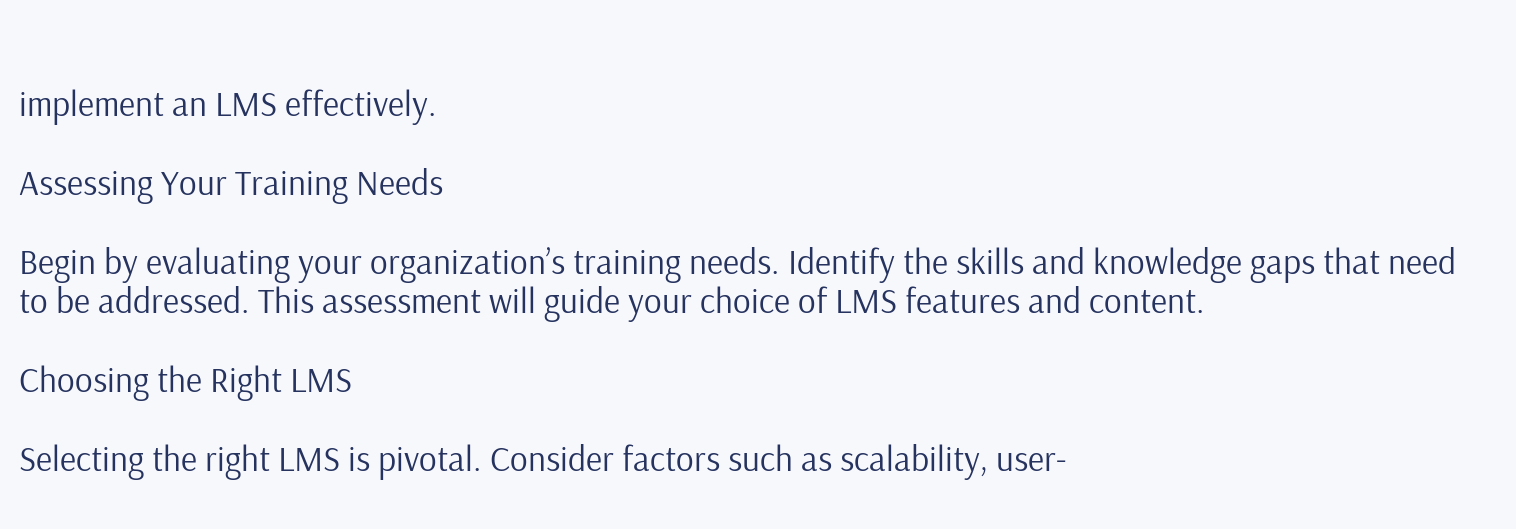implement an LMS effectively.

Assessing Your Training Needs

Begin by evaluating your organization’s training needs. Identify the skills and knowledge gaps that need to be addressed. This assessment will guide your choice of LMS features and content.

Choosing the Right LMS

Selecting the right LMS is pivotal. Consider factors such as scalability, user-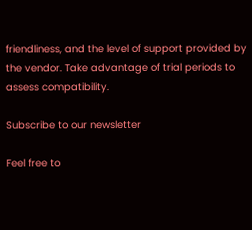friendliness, and the level of support provided by the vendor. Take advantage of trial periods to assess compatibility.

Subscribe to our newsletter

Feel free to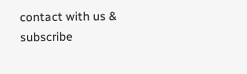contact with us & subscribe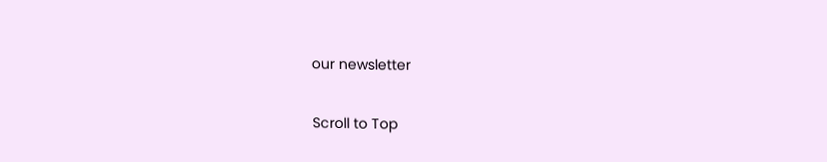our newsletter

Scroll to Top